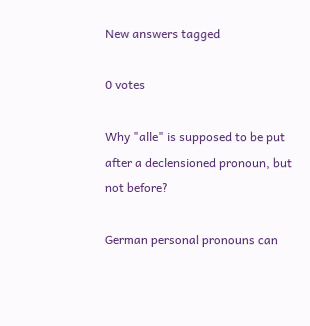New answers tagged

0 votes

Why "alle" is supposed to be put after a declensioned pronoun, but not before?

German personal pronouns can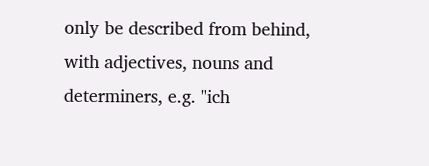only be described from behind, with adjectives, nouns and determiners, e.g. "ich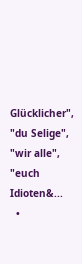Glücklicher", "du Selige", "wir alle", "euch Idioten&...
  •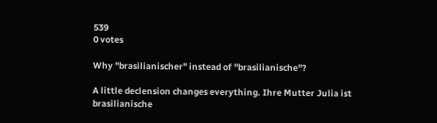539
0 votes

Why "brasilianischer" instead of "brasilianische"?

A little declension changes everything. Ihre Mutter Julia ist brasilianische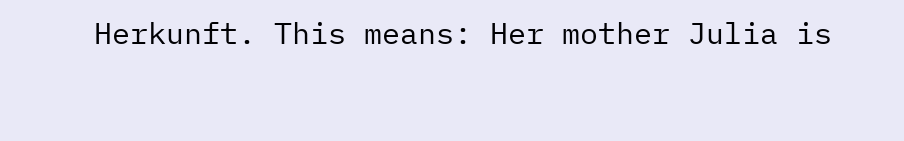Herkunft. This means: Her mother Julia is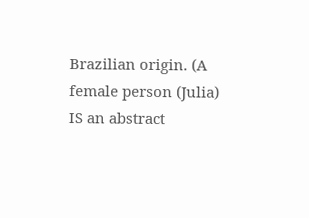Brazilian origin. (A female person (Julia) IS an abstract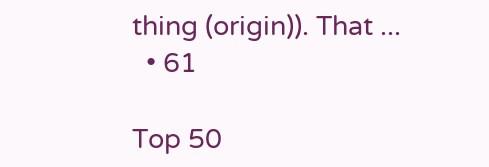thing (origin)). That ...
  • 61

Top 50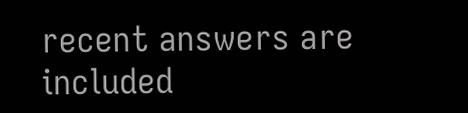recent answers are included